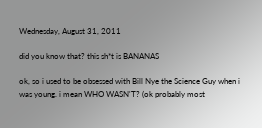Wednesday, August 31, 2011

did you know that? this sh*t is BANANAS

ok, so i used to be obsessed with Bill Nye the Science Guy when i was young. i mean WHO WASN'T? (ok probably most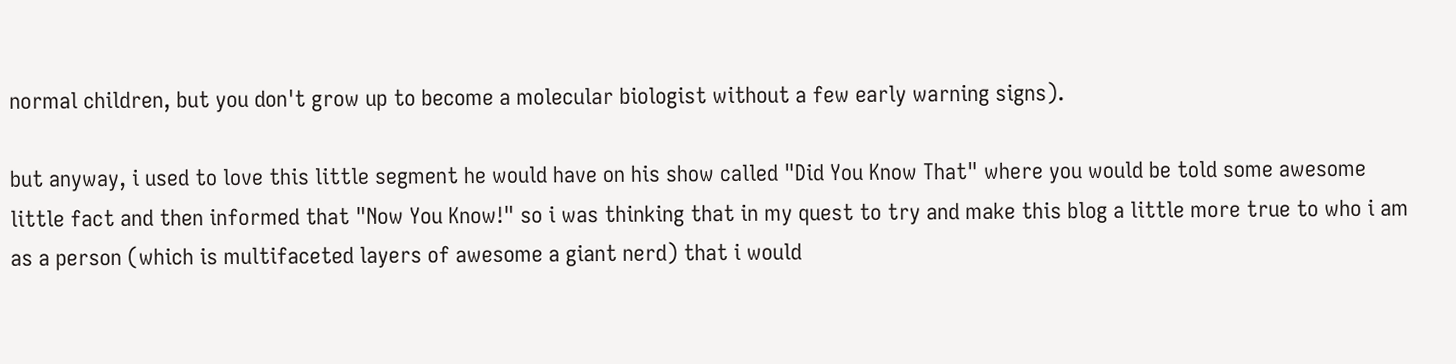normal children, but you don't grow up to become a molecular biologist without a few early warning signs).

but anyway, i used to love this little segment he would have on his show called "Did You Know That" where you would be told some awesome little fact and then informed that "Now You Know!" so i was thinking that in my quest to try and make this blog a little more true to who i am as a person (which is multifaceted layers of awesome a giant nerd) that i would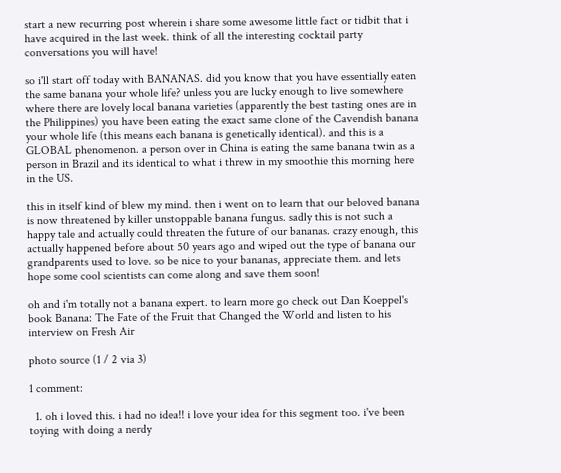start a new recurring post wherein i share some awesome little fact or tidbit that i have acquired in the last week. think of all the interesting cocktail party conversations you will have!

so i'll start off today with BANANAS. did you know that you have essentially eaten the same banana your whole life? unless you are lucky enough to live somewhere where there are lovely local banana varieties (apparently the best tasting ones are in the Philippines) you have been eating the exact same clone of the Cavendish banana your whole life (this means each banana is genetically identical). and this is a GLOBAL phenomenon. a person over in China is eating the same banana twin as a person in Brazil and its identical to what i threw in my smoothie this morning here in the US.

this in itself kind of blew my mind. then i went on to learn that our beloved banana is now threatened by killer unstoppable banana fungus. sadly this is not such a happy tale and actually could threaten the future of our bananas. crazy enough, this actually happened before about 50 years ago and wiped out the type of banana our grandparents used to love. so be nice to your bananas, appreciate them. and lets hope some cool scientists can come along and save them soon!

oh and i'm totally not a banana expert. to learn more go check out Dan Koeppel's book Banana: The Fate of the Fruit that Changed the World and listen to his interview on Fresh Air

photo source (1 / 2 via 3)

1 comment:

  1. oh i loved this. i had no idea!! i love your idea for this segment too. i've been toying with doing a nerdy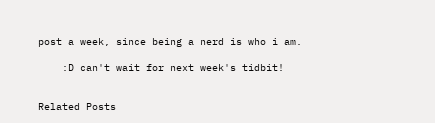post a week, since being a nerd is who i am.

    :D can't wait for next week's tidbit!


Related Posts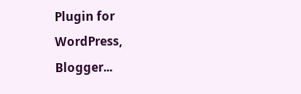Plugin for WordPress, Blogger...